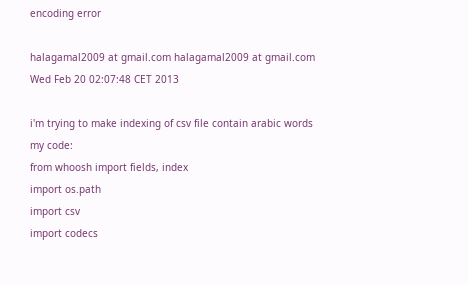encoding error

halagamal2009 at gmail.com halagamal2009 at gmail.com
Wed Feb 20 02:07:48 CET 2013

i'm trying to make indexing of csv file contain arabic words
my code:
from whoosh import fields, index
import os.path
import csv
import codecs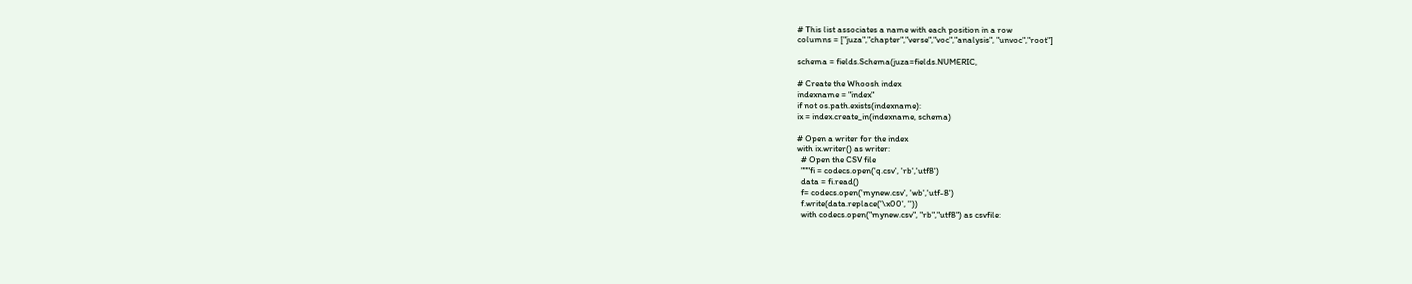# This list associates a name with each position in a row
columns = ["juza","chapter","verse","voc","analysis", "unvoc","root"]

schema = fields.Schema(juza=fields.NUMERIC,

# Create the Whoosh index
indexname = "index"
if not os.path.exists(indexname):
ix = index.create_in(indexname, schema)

# Open a writer for the index
with ix.writer() as writer:
  # Open the CSV file
  """fi = codecs.open('q.csv', 'rb','utf8')
  data = fi.read()
  f= codecs.open('mynew.csv', 'wb','utf-8')
  f.write(data.replace('\x00', ''))
  with codecs.open("mynew.csv", "rb","utf8") as csvfile: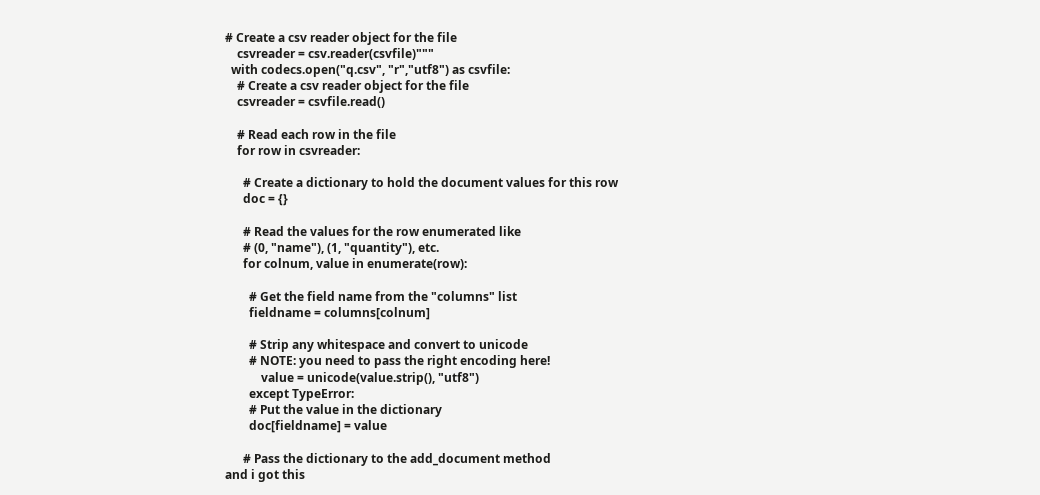# Create a csv reader object for the file
    csvreader = csv.reader(csvfile)"""
  with codecs.open("q.csv", "r","utf8") as csvfile:
    # Create a csv reader object for the file
    csvreader = csvfile.read()

    # Read each row in the file
    for row in csvreader:

      # Create a dictionary to hold the document values for this row
      doc = {}

      # Read the values for the row enumerated like
      # (0, "name"), (1, "quantity"), etc.
      for colnum, value in enumerate(row):

        # Get the field name from the "columns" list
        fieldname = columns[colnum]

        # Strip any whitespace and convert to unicode
        # NOTE: you need to pass the right encoding here!
            value = unicode(value.strip(), "utf8")
        except TypeError:
        # Put the value in the dictionary
        doc[fieldname] = value

      # Pass the dictionary to the add_document method
and i got this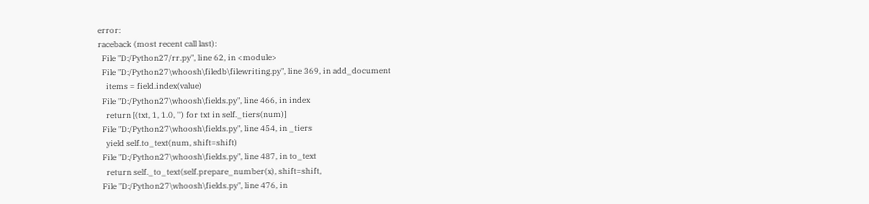error:
raceback (most recent call last):
  File "D:/Python27/rr.py", line 62, in <module>
  File "D:/Python27\whoosh\filedb\filewriting.py", line 369, in add_document
    items = field.index(value)
  File "D:/Python27\whoosh\fields.py", line 466, in index
    return [(txt, 1, 1.0, '') for txt in self._tiers(num)]
  File "D:/Python27\whoosh\fields.py", line 454, in _tiers
    yield self.to_text(num, shift=shift)
  File "D:/Python27\whoosh\fields.py", line 487, in to_text
    return self._to_text(self.prepare_number(x), shift=shift,
  File "D:/Python27\whoosh\fields.py", line 476, in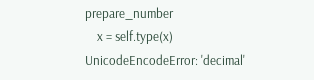prepare_number
    x = self.type(x)
UnicodeEncodeError: 'decimal'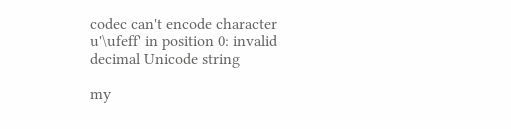codec can't encode character u'\ufeff' in position 0: invalid decimal Unicode string

my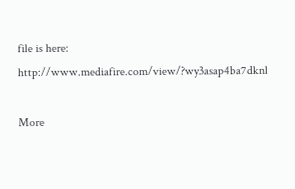file is here: http://www.mediafire.com/view/?wy3asap4ba7dknl

More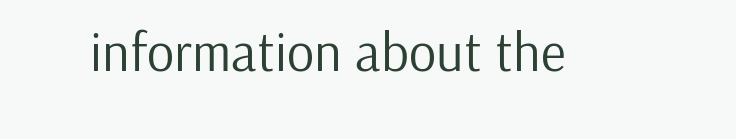information about the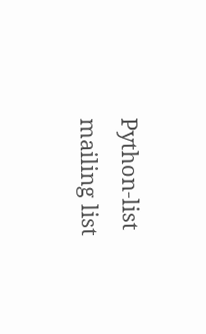Python-list mailing list